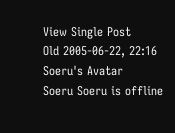View Single Post
Old 2005-06-22, 22:16
Soeru's Avatar
Soeru Soeru is offline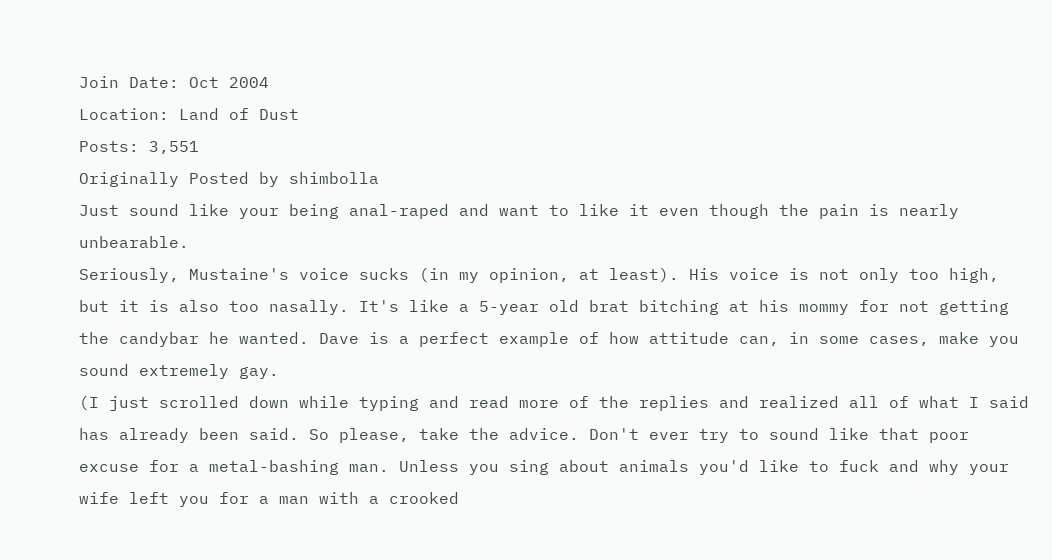Join Date: Oct 2004
Location: Land of Dust
Posts: 3,551
Originally Posted by shimbolla
Just sound like your being anal-raped and want to like it even though the pain is nearly unbearable.
Seriously, Mustaine's voice sucks (in my opinion, at least). His voice is not only too high, but it is also too nasally. It's like a 5-year old brat bitching at his mommy for not getting the candybar he wanted. Dave is a perfect example of how attitude can, in some cases, make you sound extremely gay.
(I just scrolled down while typing and read more of the replies and realized all of what I said has already been said. So please, take the advice. Don't ever try to sound like that poor excuse for a metal-bashing man. Unless you sing about animals you'd like to fuck and why your wife left you for a man with a crooked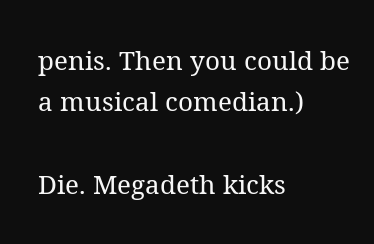penis. Then you could be a musical comedian.)

Die. Megadeth kicks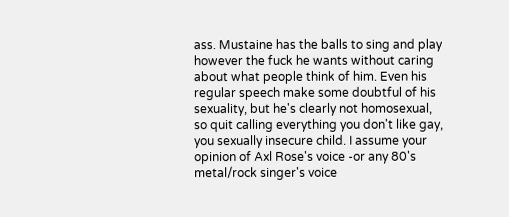ass. Mustaine has the balls to sing and play however the fuck he wants without caring about what people think of him. Even his regular speech make some doubtful of his sexuality, but he's clearly not homosexual, so quit calling everything you don't like gay, you sexually insecure child. I assume your opinion of Axl Rose's voice -or any 80's metal/rock singer's voice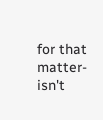for that matter- isn't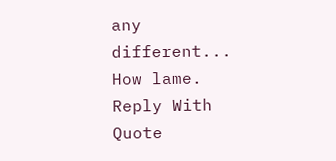any different... How lame.
Reply With Quote